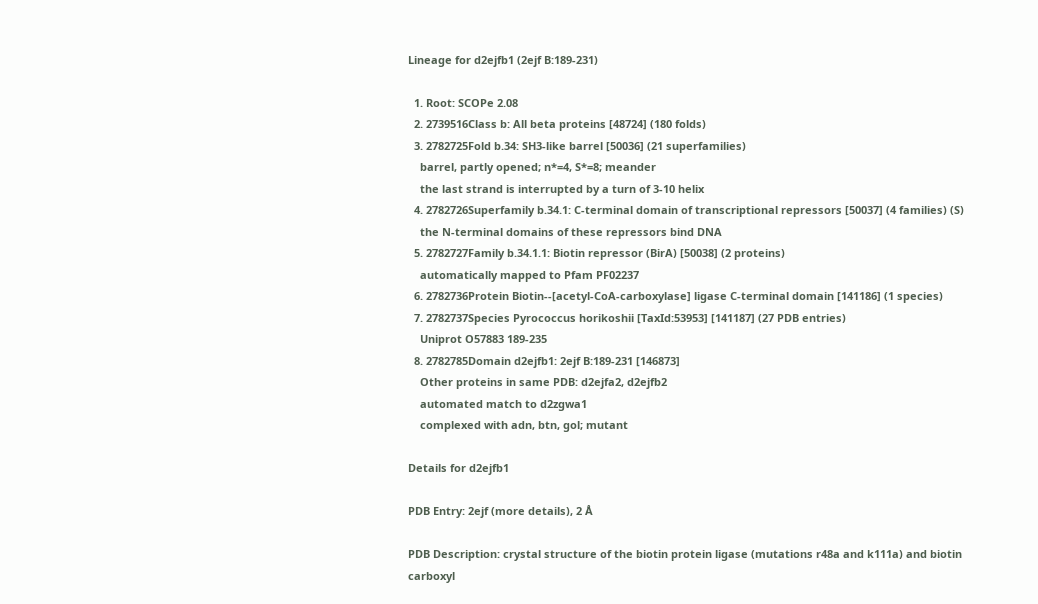Lineage for d2ejfb1 (2ejf B:189-231)

  1. Root: SCOPe 2.08
  2. 2739516Class b: All beta proteins [48724] (180 folds)
  3. 2782725Fold b.34: SH3-like barrel [50036] (21 superfamilies)
    barrel, partly opened; n*=4, S*=8; meander
    the last strand is interrupted by a turn of 3-10 helix
  4. 2782726Superfamily b.34.1: C-terminal domain of transcriptional repressors [50037] (4 families) (S)
    the N-terminal domains of these repressors bind DNA
  5. 2782727Family b.34.1.1: Biotin repressor (BirA) [50038] (2 proteins)
    automatically mapped to Pfam PF02237
  6. 2782736Protein Biotin--[acetyl-CoA-carboxylase] ligase C-terminal domain [141186] (1 species)
  7. 2782737Species Pyrococcus horikoshii [TaxId:53953] [141187] (27 PDB entries)
    Uniprot O57883 189-235
  8. 2782785Domain d2ejfb1: 2ejf B:189-231 [146873]
    Other proteins in same PDB: d2ejfa2, d2ejfb2
    automated match to d2zgwa1
    complexed with adn, btn, gol; mutant

Details for d2ejfb1

PDB Entry: 2ejf (more details), 2 Å

PDB Description: crystal structure of the biotin protein ligase (mutations r48a and k111a) and biotin carboxyl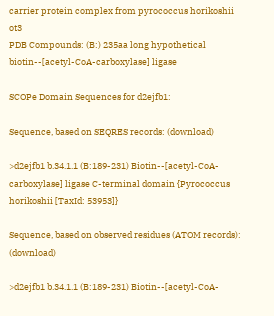carrier protein complex from pyrococcus horikoshii ot3
PDB Compounds: (B:) 235aa long hypothetical biotin--[acetyl-CoA-carboxylase] ligase

SCOPe Domain Sequences for d2ejfb1:

Sequence, based on SEQRES records: (download)

>d2ejfb1 b.34.1.1 (B:189-231) Biotin--[acetyl-CoA-carboxylase] ligase C-terminal domain {Pyrococcus horikoshii [TaxId: 53953]}

Sequence, based on observed residues (ATOM records): (download)

>d2ejfb1 b.34.1.1 (B:189-231) Biotin--[acetyl-CoA-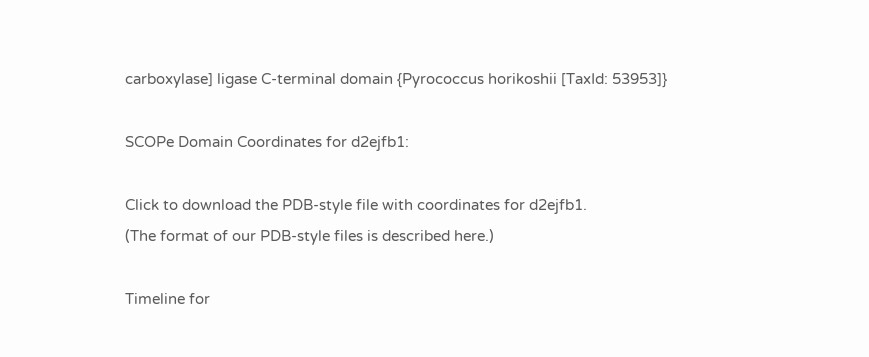carboxylase] ligase C-terminal domain {Pyrococcus horikoshii [TaxId: 53953]}

SCOPe Domain Coordinates for d2ejfb1:

Click to download the PDB-style file with coordinates for d2ejfb1.
(The format of our PDB-style files is described here.)

Timeline for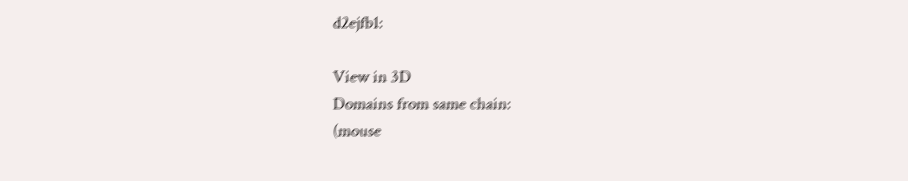d2ejfb1:

View in 3D
Domains from same chain:
(mouse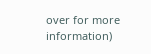over for more information)